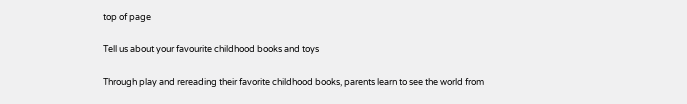top of page

Tell us about your favourite childhood books and toys

Through play and rereading their favorite childhood books, parents learn to see the world from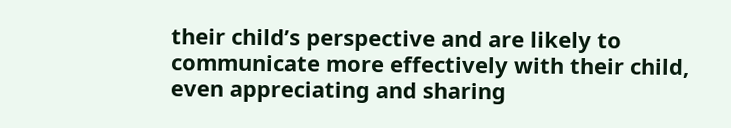their child’s perspective and are likely to communicate more effectively with their child, even appreciating and sharing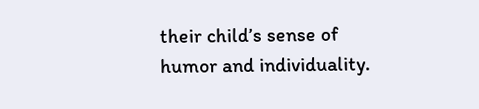their child’s sense of humor and individuality.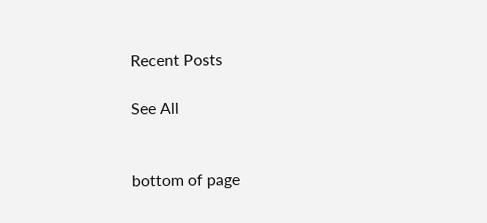Recent Posts

See All


bottom of page